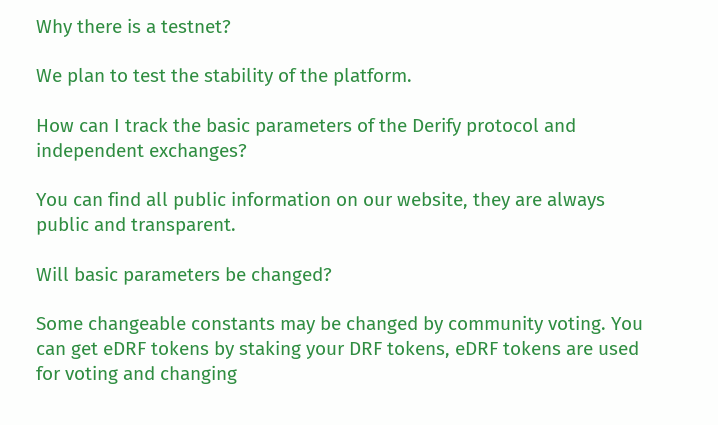Why there is a testnet?

We plan to test the stability of the platform.

How can I track the basic parameters of the Derify protocol and independent exchanges?

You can find all public information on our website, they are always public and transparent.

Will basic parameters be changed?

Some changeable constants may be changed by community voting. You can get eDRF tokens by staking your DRF tokens, eDRF tokens are used for voting and changing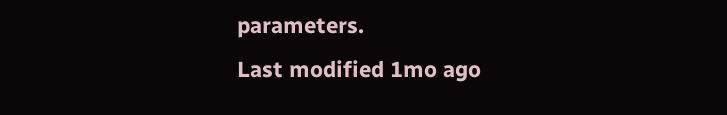parameters.
Last modified 1mo ago